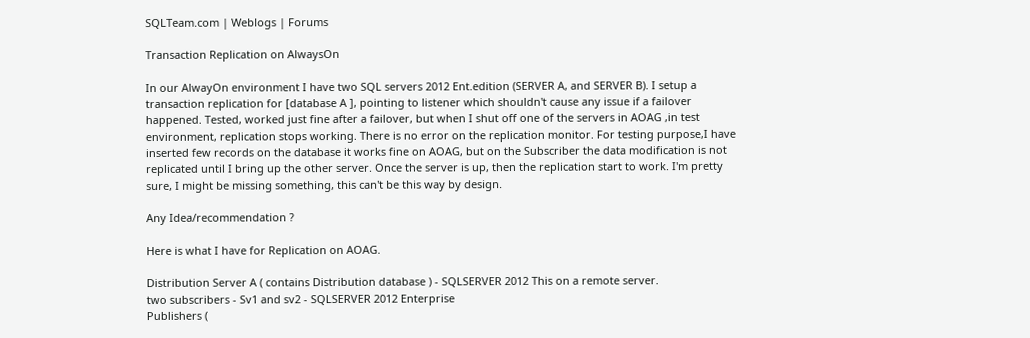SQLTeam.com | Weblogs | Forums

Transaction Replication on AlwaysOn

In our AlwayOn environment I have two SQL servers 2012 Ent.edition (SERVER A, and SERVER B). I setup a transaction replication for [database A ], pointing to listener which shouldn't cause any issue if a failover happened. Tested, worked just fine after a failover, but when I shut off one of the servers in AOAG ,in test environment, replication stops working. There is no error on the replication monitor. For testing purpose,I have inserted few records on the database it works fine on AOAG, but on the Subscriber the data modification is not replicated until I bring up the other server. Once the server is up, then the replication start to work. I'm pretty sure, I might be missing something, this can't be this way by design.

Any Idea/recommendation ?

Here is what I have for Replication on AOAG.

Distribution Server A ( contains Distribution database ) - SQLSERVER 2012 This on a remote server.
two subscribers - Sv1 and sv2 - SQLSERVER 2012 Enterprise
Publishers (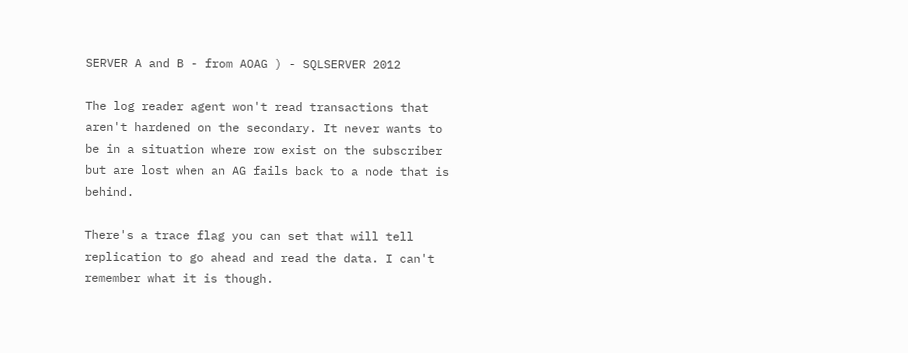SERVER A and B - from AOAG ) - SQLSERVER 2012

The log reader agent won't read transactions that aren't hardened on the secondary. It never wants to be in a situation where row exist on the subscriber but are lost when an AG fails back to a node that is behind.

There's a trace flag you can set that will tell replication to go ahead and read the data. I can't remember what it is though.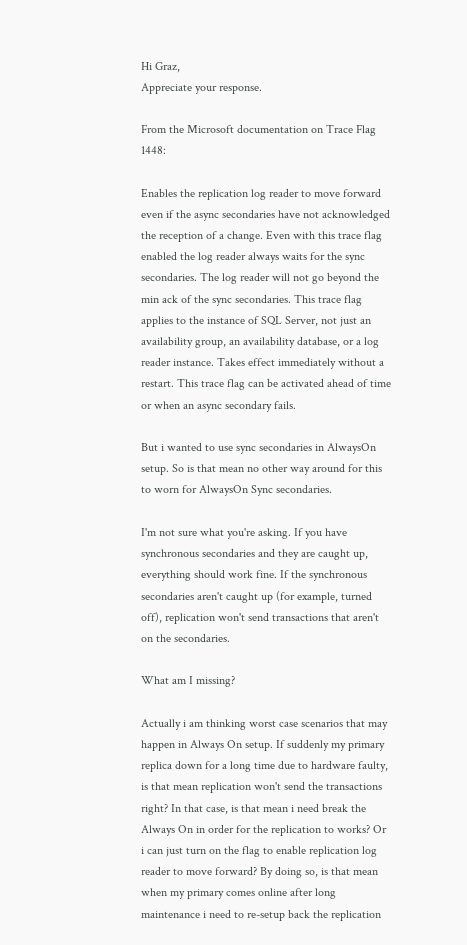Hi Graz,
Appreciate your response.

From the Microsoft documentation on Trace Flag 1448:

Enables the replication log reader to move forward even if the async secondaries have not acknowledged the reception of a change. Even with this trace flag enabled the log reader always waits for the sync secondaries. The log reader will not go beyond the min ack of the sync secondaries. This trace flag applies to the instance of SQL Server, not just an availability group, an availability database, or a log reader instance. Takes effect immediately without a restart. This trace flag can be activated ahead of time or when an async secondary fails.

But i wanted to use sync secondaries in AlwaysOn setup. So is that mean no other way around for this to worn for AlwaysOn Sync secondaries.

I'm not sure what you're asking. If you have synchronous secondaries and they are caught up, everything should work fine. If the synchronous secondaries aren't caught up (for example, turned off), replication won't send transactions that aren't on the secondaries.

What am I missing?

Actually i am thinking worst case scenarios that may happen in Always On setup. If suddenly my primary replica down for a long time due to hardware faulty, is that mean replication won't send the transactions right? In that case, is that mean i need break the Always On in order for the replication to works? Or i can just turn on the flag to enable replication log reader to move forward? By doing so, is that mean when my primary comes online after long maintenance i need to re-setup back the replication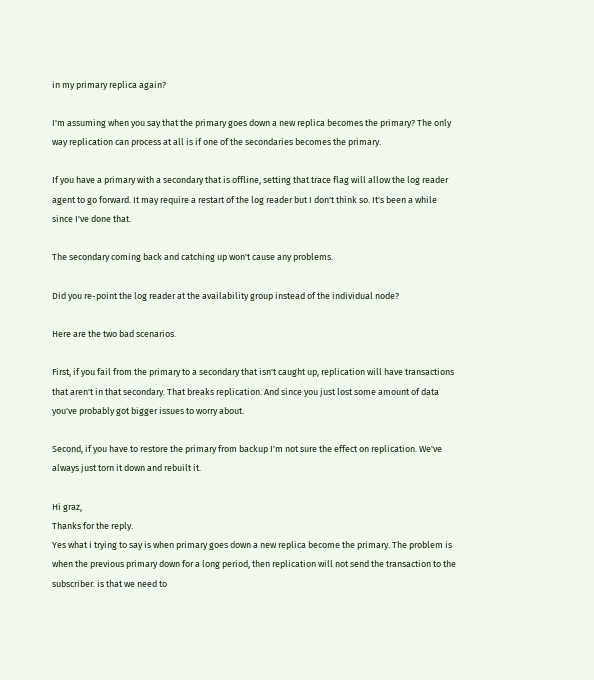in my primary replica again?

I'm assuming when you say that the primary goes down a new replica becomes the primary? The only way replication can process at all is if one of the secondaries becomes the primary.

If you have a primary with a secondary that is offline, setting that trace flag will allow the log reader agent to go forward. It may require a restart of the log reader but I don't think so. It's been a while since I've done that.

The secondary coming back and catching up won't cause any problems.

Did you re-point the log reader at the availability group instead of the individual node?

Here are the two bad scenarios.

First, if you fail from the primary to a secondary that isn't caught up, replication will have transactions that aren't in that secondary. That breaks replication. And since you just lost some amount of data you've probably got bigger issues to worry about.

Second, if you have to restore the primary from backup I'm not sure the effect on replication. We've always just torn it down and rebuilt it.

Hi graz,
Thanks for the reply.
Yes what i trying to say is when primary goes down a new replica become the primary. The problem is when the previous primary down for a long period, then replication will not send the transaction to the subscriber. is that we need to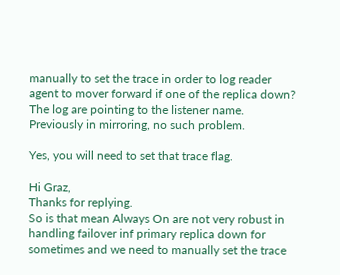manually to set the trace in order to log reader agent to mover forward if one of the replica down? The log are pointing to the listener name. Previously in mirroring, no such problem.

Yes, you will need to set that trace flag.

Hi Graz,
Thanks for replying.
So is that mean Always On are not very robust in handling failover inf primary replica down for sometimes and we need to manually set the trace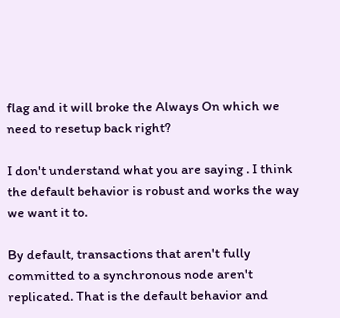flag and it will broke the Always On which we need to resetup back right?

I don't understand what you are saying . I think the default behavior is robust and works the way we want it to.

By default, transactions that aren't fully committed to a synchronous node aren't replicated. That is the default behavior and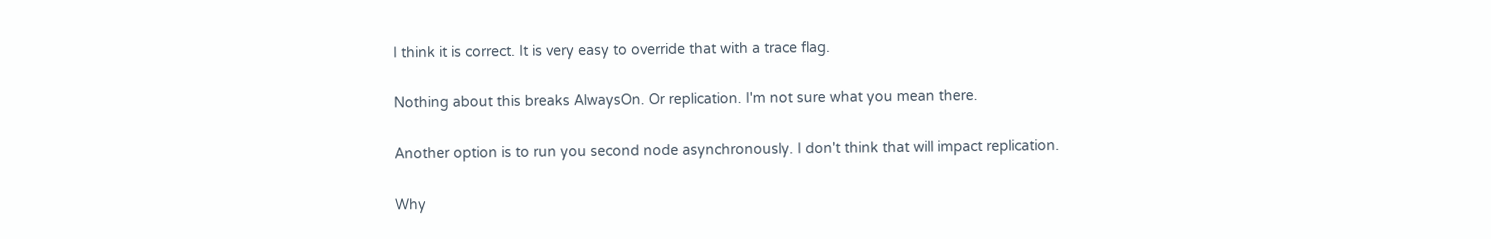I think it is correct. It is very easy to override that with a trace flag.

Nothing about this breaks AlwaysOn. Or replication. I'm not sure what you mean there.

Another option is to run you second node asynchronously. I don't think that will impact replication.

Why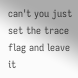can't you just set the trace flag and leave it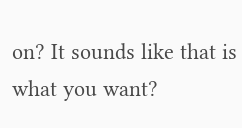on? It sounds like that is what you want?